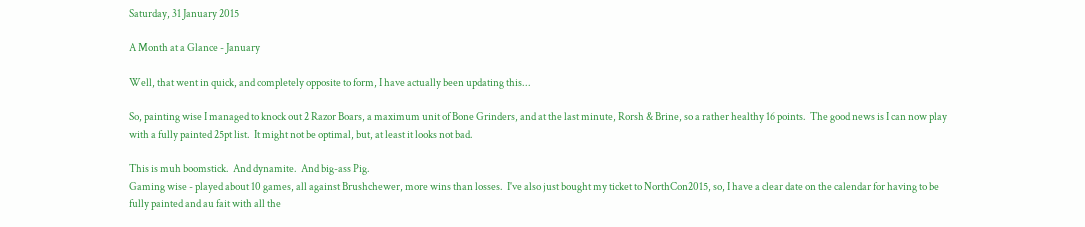Saturday, 31 January 2015

A Month at a Glance - January

Well, that went in quick, and completely opposite to form, I have actually been updating this...

So, painting wise I managed to knock out 2 Razor Boars, a maximum unit of Bone Grinders, and at the last minute, Rorsh & Brine, so a rather healthy 16 points.  The good news is I can now play with a fully painted 25pt list.  It might not be optimal, but, at least it looks not bad.

This is muh boomstick.  And dynamite.  And big-ass Pig.
Gaming wise - played about 10 games, all against Brushchewer, more wins than losses.  I've also just bought my ticket to NorthCon2015, so, I have a clear date on the calendar for having to be fully painted and au fait with all the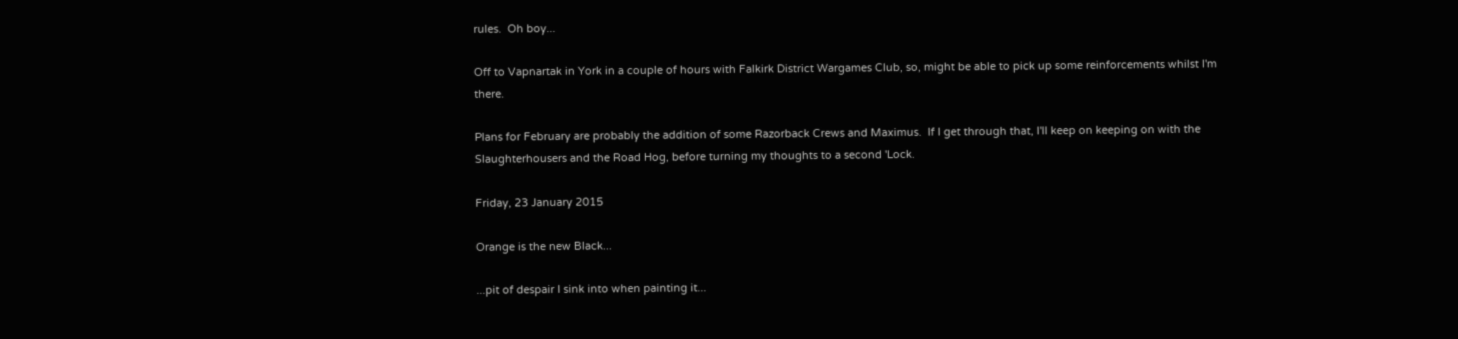rules.  Oh boy...

Off to Vapnartak in York in a couple of hours with Falkirk District Wargames Club, so, might be able to pick up some reinforcements whilst I'm there.

Plans for February are probably the addition of some Razorback Crews and Maximus.  If I get through that, I'll keep on keeping on with the Slaughterhousers and the Road Hog, before turning my thoughts to a second 'Lock.

Friday, 23 January 2015

Orange is the new Black...

...pit of despair I sink into when painting it...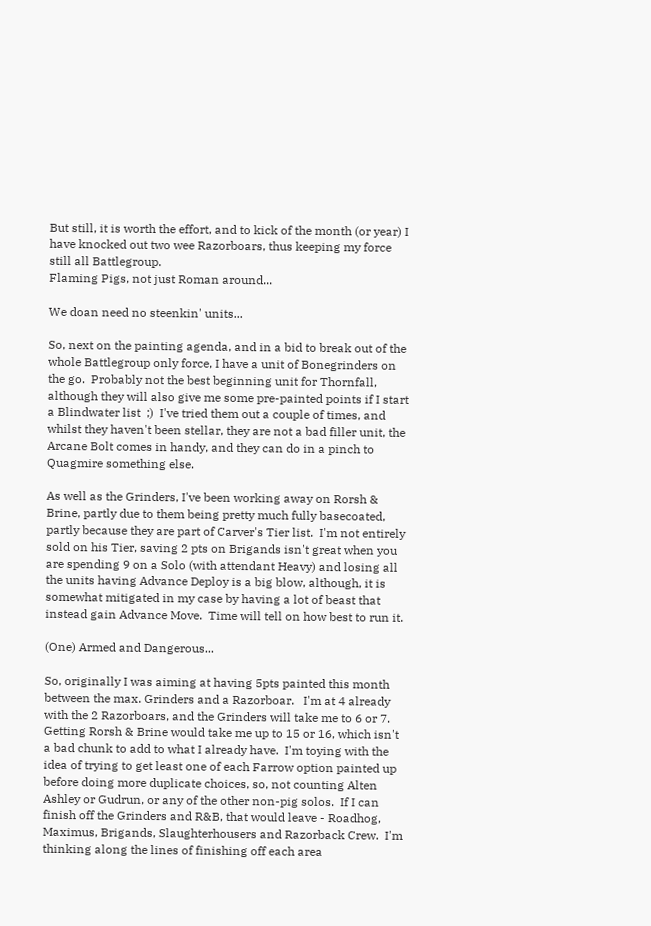But still, it is worth the effort, and to kick of the month (or year) I have knocked out two wee Razorboars, thus keeping my force still all Battlegroup.
Flaming Pigs, not just Roman around...

We doan need no steenkin' units...

So, next on the painting agenda, and in a bid to break out of the whole Battlegroup only force, I have a unit of Bonegrinders on the go.  Probably not the best beginning unit for Thornfall, although they will also give me some pre-painted points if I start a Blindwater list  ;)  I've tried them out a couple of times, and whilst they haven't been stellar, they are not a bad filler unit, the Arcane Bolt comes in handy, and they can do in a pinch to Quagmire something else.

As well as the Grinders, I've been working away on Rorsh & Brine, partly due to them being pretty much fully basecoated, partly because they are part of Carver's Tier list.  I'm not entirely sold on his Tier, saving 2 pts on Brigands isn't great when you are spending 9 on a Solo (with attendant Heavy) and losing all the units having Advance Deploy is a big blow, although, it is somewhat mitigated in my case by having a lot of beast that instead gain Advance Move.  Time will tell on how best to run it.

(One) Armed and Dangerous...

So, originally I was aiming at having 5pts painted this month between the max. Grinders and a Razorboar.   I'm at 4 already with the 2 Razorboars, and the Grinders will take me to 6 or 7.  Getting Rorsh & Brine would take me up to 15 or 16, which isn't a bad chunk to add to what I already have.  I'm toying with the idea of trying to get least one of each Farrow option painted up before doing more duplicate choices, so, not counting Alten Ashley or Gudrun, or any of the other non-pig solos.  If I can finish off the Grinders and R&B, that would leave - Roadhog, Maximus, Brigands, Slaughterhousers and Razorback Crew.  I'm thinking along the lines of finishing off each area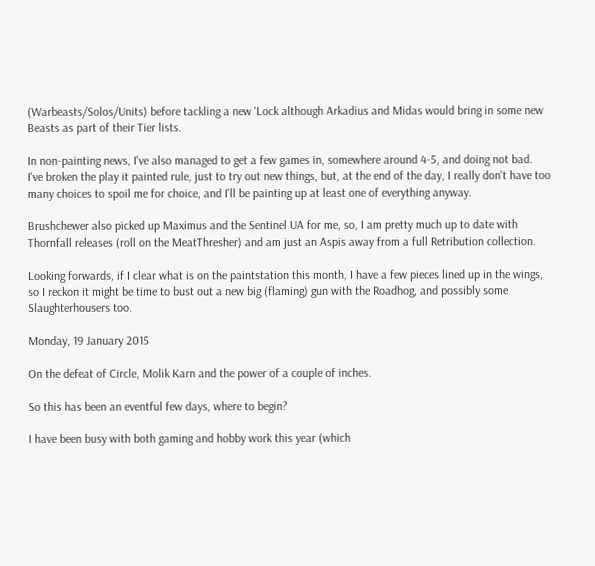(Warbeasts/Solos/Units) before tackling a new 'Lock although Arkadius and Midas would bring in some new Beasts as part of their Tier lists.

In non-painting news, I've also managed to get a few games in, somewhere around 4-5, and doing not bad.  I've broken the play it painted rule, just to try out new things, but, at the end of the day, I really don't have too many choices to spoil me for choice, and I'll be painting up at least one of everything anyway.

Brushchewer also picked up Maximus and the Sentinel UA for me, so, I am pretty much up to date with Thornfall releases (roll on the MeatThresher) and am just an Aspis away from a full Retribution collection.

Looking forwards, if I clear what is on the paintstation this month, I have a few pieces lined up in the wings, so I reckon it might be time to bust out a new big (flaming) gun with the Roadhog, and possibly some Slaughterhousers too.

Monday, 19 January 2015

On the defeat of Circle, Molik Karn and the power of a couple of inches.

So this has been an eventful few days, where to begin?

I have been busy with both gaming and hobby work this year (which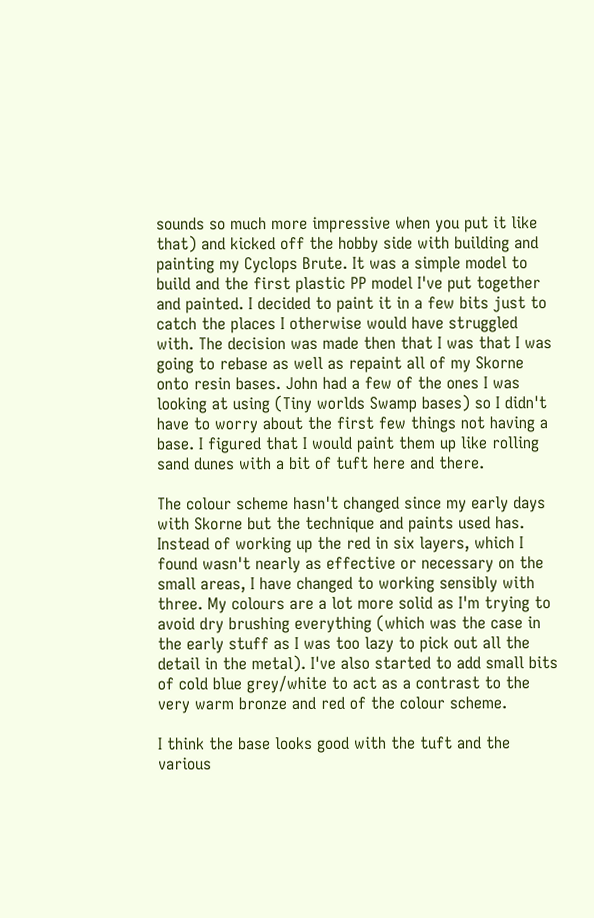sounds so much more impressive when you put it like that) and kicked off the hobby side with building and painting my Cyclops Brute. It was a simple model to build and the first plastic PP model I've put together and painted. I decided to paint it in a few bits just to catch the places I otherwise would have struggled with. The decision was made then that I was that I was going to rebase as well as repaint all of my Skorne onto resin bases. John had a few of the ones I was looking at using (Tiny worlds Swamp bases) so I didn't have to worry about the first few things not having a base. I figured that I would paint them up like rolling sand dunes with a bit of tuft here and there.

The colour scheme hasn't changed since my early days with Skorne but the technique and paints used has. Instead of working up the red in six layers, which I found wasn't nearly as effective or necessary on the small areas, I have changed to working sensibly with three. My colours are a lot more solid as I'm trying to avoid dry brushing everything (which was the case in the early stuff as I was too lazy to pick out all the detail in the metal). I've also started to add small bits of cold blue grey/white to act as a contrast to the very warm bronze and red of the colour scheme.

I think the base looks good with the tuft and the various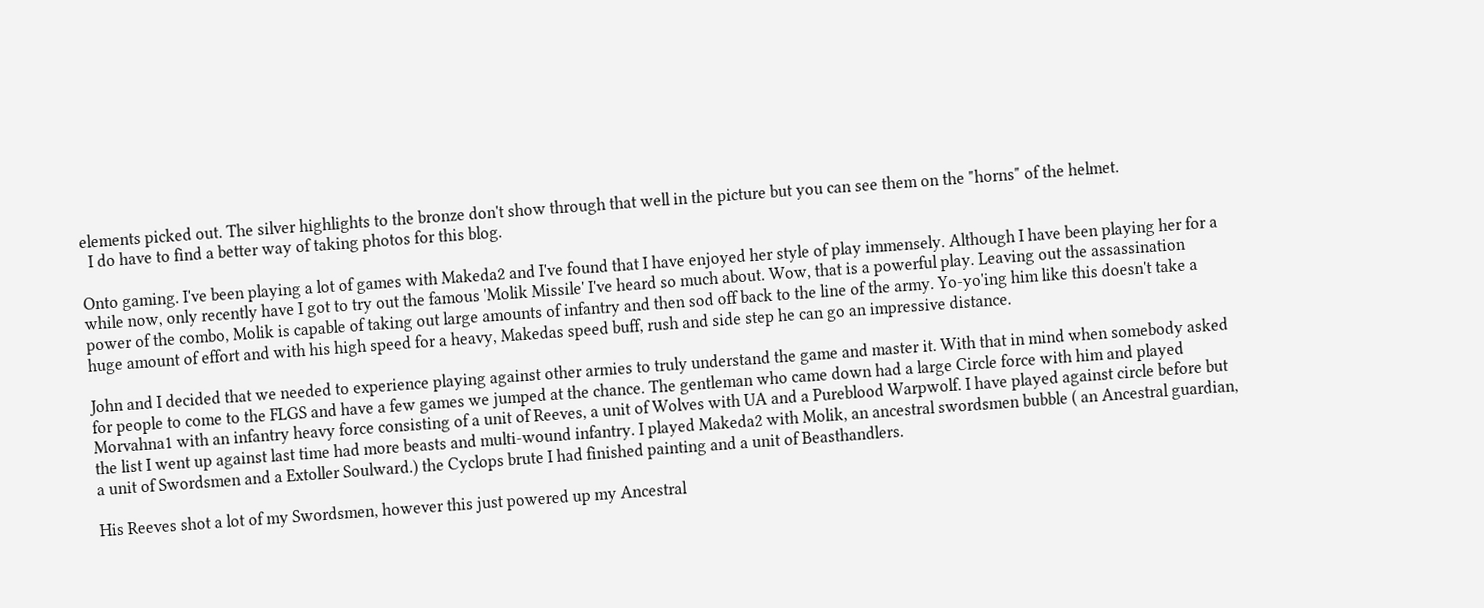elements picked out. The silver highlights to the bronze don't show through that well in the picture but you can see them on the "horns" of the helmet.
  I do have to find a better way of taking photos for this blog.

Onto gaming. I've been playing a lot of games with Makeda2 and I've found that I have enjoyed her style of play immensely. Although I have been playing her for a while now, only recently have I got to try out the famous 'Molik Missile' I've heard so much about. Wow, that is a powerful play. Leaving out the assassination power of the combo, Molik is capable of taking out large amounts of infantry and then sod off back to the line of the army. Yo-yo'ing him like this doesn't take a huge amount of effort and with his high speed for a heavy, Makedas speed buff, rush and side step he can go an impressive distance.

John and I decided that we needed to experience playing against other armies to truly understand the game and master it. With that in mind when somebody asked for people to come to the FLGS and have a few games we jumped at the chance. The gentleman who came down had a large Circle force with him and played Morvahna1 with an infantry heavy force consisting of a unit of Reeves, a unit of Wolves with UA and a Pureblood Warpwolf. I have played against circle before but the list I went up against last time had more beasts and multi-wound infantry. I played Makeda2 with Molik, an ancestral swordsmen bubble ( an Ancestral guardian, a unit of Swordsmen and a Extoller Soulward.) the Cyclops brute I had finished painting and a unit of Beasthandlers.

His Reeves shot a lot of my Swordsmen, however this just powered up my Ancestral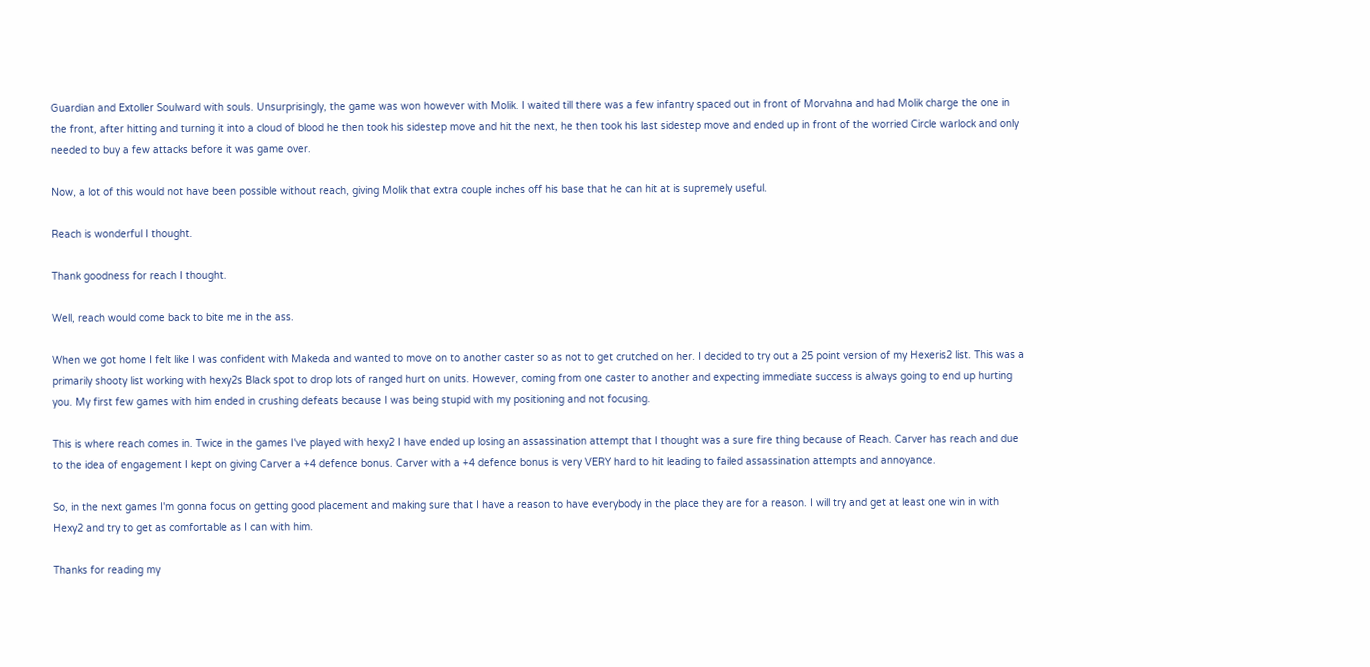Guardian and Extoller Soulward with souls. Unsurprisingly, the game was won however with Molik. I waited till there was a few infantry spaced out in front of Morvahna and had Molik charge the one in the front, after hitting and turning it into a cloud of blood he then took his sidestep move and hit the next, he then took his last sidestep move and ended up in front of the worried Circle warlock and only needed to buy a few attacks before it was game over.

Now, a lot of this would not have been possible without reach, giving Molik that extra couple inches off his base that he can hit at is supremely useful.

Reach is wonderful I thought.

Thank goodness for reach I thought.

Well, reach would come back to bite me in the ass.

When we got home I felt like I was confident with Makeda and wanted to move on to another caster so as not to get crutched on her. I decided to try out a 25 point version of my Hexeris2 list. This was a primarily shooty list working with hexy2s Black spot to drop lots of ranged hurt on units. However, coming from one caster to another and expecting immediate success is always going to end up hurting you. My first few games with him ended in crushing defeats because I was being stupid with my positioning and not focusing.

This is where reach comes in. Twice in the games I've played with hexy2 I have ended up losing an assassination attempt that I thought was a sure fire thing because of Reach. Carver has reach and due to the idea of engagement I kept on giving Carver a +4 defence bonus. Carver with a +4 defence bonus is very VERY hard to hit leading to failed assassination attempts and annoyance.

So, in the next games I'm gonna focus on getting good placement and making sure that I have a reason to have everybody in the place they are for a reason. I will try and get at least one win in with Hexy2 and try to get as comfortable as I can with him.

Thanks for reading my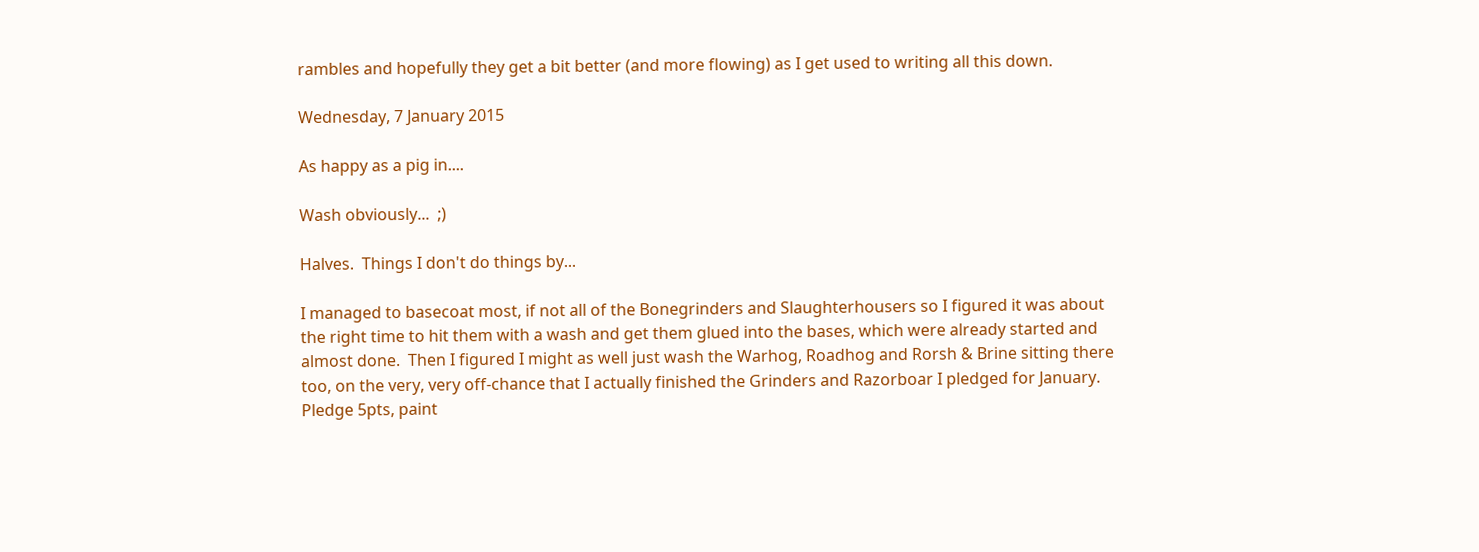rambles and hopefully they get a bit better (and more flowing) as I get used to writing all this down.

Wednesday, 7 January 2015

As happy as a pig in....

Wash obviously...  ;)

Halves.  Things I don't do things by...

I managed to basecoat most, if not all of the Bonegrinders and Slaughterhousers so I figured it was about the right time to hit them with a wash and get them glued into the bases, which were already started and almost done.  Then I figured I might as well just wash the Warhog, Roadhog and Rorsh & Brine sitting there too, on the very, very off-chance that I actually finished the Grinders and Razorboar I pledged for January.  Pledge 5pts, paint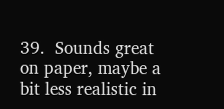39.  Sounds great on paper, maybe a bit less realistic in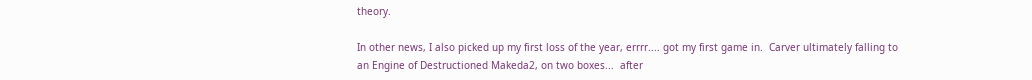theory.

In other news, I also picked up my first loss of the year, errrr.... got my first game in.  Carver ultimately falling to an Engine of Destructioned Makeda2, on two boxes...  after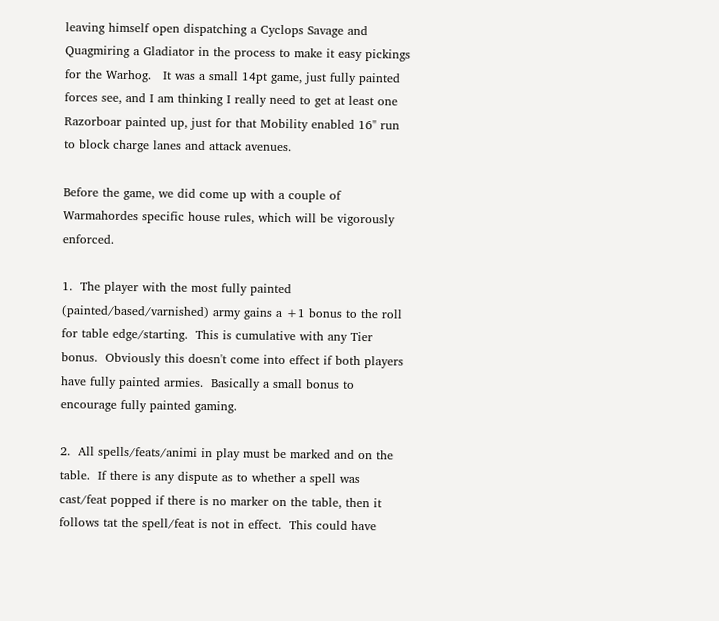leaving himself open dispatching a Cyclops Savage and Quagmiring a Gladiator in the process to make it easy pickings for the Warhog.   It was a small 14pt game, just fully painted forces see, and I am thinking I really need to get at least one Razorboar painted up, just for that Mobility enabled 16" run to block charge lanes and attack avenues.

Before the game, we did come up with a couple of Warmahordes specific house rules, which will be vigorously enforced.

1.  The player with the most fully painted (painted/based/varnished) army gains a +1 bonus to the roll for table edge/starting.  This is cumulative with any Tier bonus.  Obviously this doesn't come into effect if both players have fully painted armies.  Basically a small bonus to encourage fully painted gaming.

2.  All spells/feats/animi in play must be marked and on the table.  If there is any dispute as to whether a spell was cast/feat popped if there is no marker on the table, then it follows tat the spell/feat is not in effect.  This could have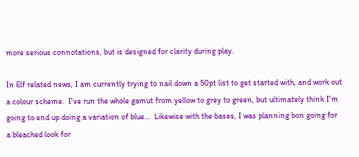more serious connotations, but is designed for clarity during play.

In Elf related news, I am currently trying to nail down a 50pt list to get started with, and work out a colour scheme.  I've run the whole gamut from yellow to grey to green, but ultimately think I'm going to end up doing a variation of blue...  Likewise with the bases, I was planning bon going for a bleached look for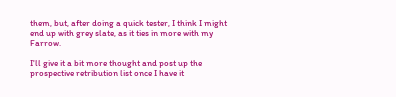them, but, after doing a quick tester, I think I might end up with grey slate, as it ties in more with my Farrow.

I'll give it a bit more thought and post up the prospective retribution list once I have it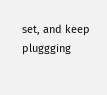set, and keep pluggging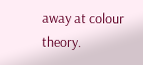away at colour theory.